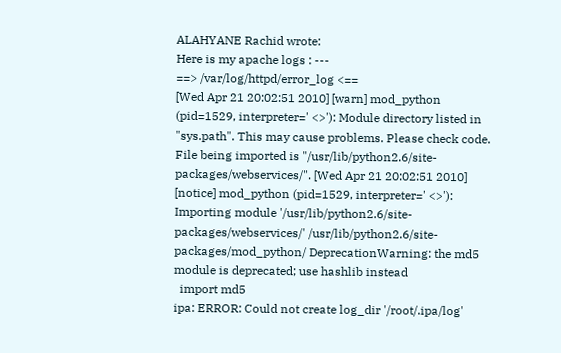ALAHYANE Rachid wrote:
Here is my apache logs : ---
==> /var/log/httpd/error_log <==
[Wed Apr 21 20:02:51 2010] [warn] mod_python (pid=1529, interpreter=' <>'): Module directory listed in "sys.path". This may cause problems. Please check code. File being imported is "/usr/lib/python2.6/site-packages/webservices/". [Wed Apr 21 20:02:51 2010] [notice] mod_python (pid=1529, interpreter=' <>'): Importing module '/usr/lib/python2.6/site-packages/webservices/' /usr/lib/python2.6/site-packages/mod_python/ DeprecationWarning: the md5 module is deprecated; use hashlib instead
  import md5
ipa: ERROR: Could not create log_dir '/root/.ipa/log'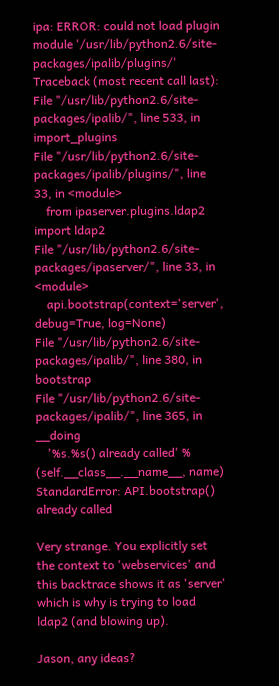ipa: ERROR: could not load plugin module '/usr/lib/python2.6/site-packages/ipalib/plugins/'
Traceback (most recent call last):
File "/usr/lib/python2.6/site-packages/ipalib/", line 533, in import_plugins
File "/usr/lib/python2.6/site-packages/ipalib/plugins/", line 33, in <module>
    from ipaserver.plugins.ldap2 import ldap2
File "/usr/lib/python2.6/site-packages/ipaserver/", line 33, in <module>
    api.bootstrap(context='server', debug=True, log=None)
File "/usr/lib/python2.6/site-packages/ipalib/", line 380, in bootstrap
File "/usr/lib/python2.6/site-packages/ipalib/", line 365, in __doing
    '%s.%s() already called' % (self.__class__.__name__, name)
StandardError: API.bootstrap() already called

Very strange. You explicitly set the context to 'webservices' and this backtrace shows it as 'server' which is why is trying to load ldap2 (and blowing up).

Jason, any ideas?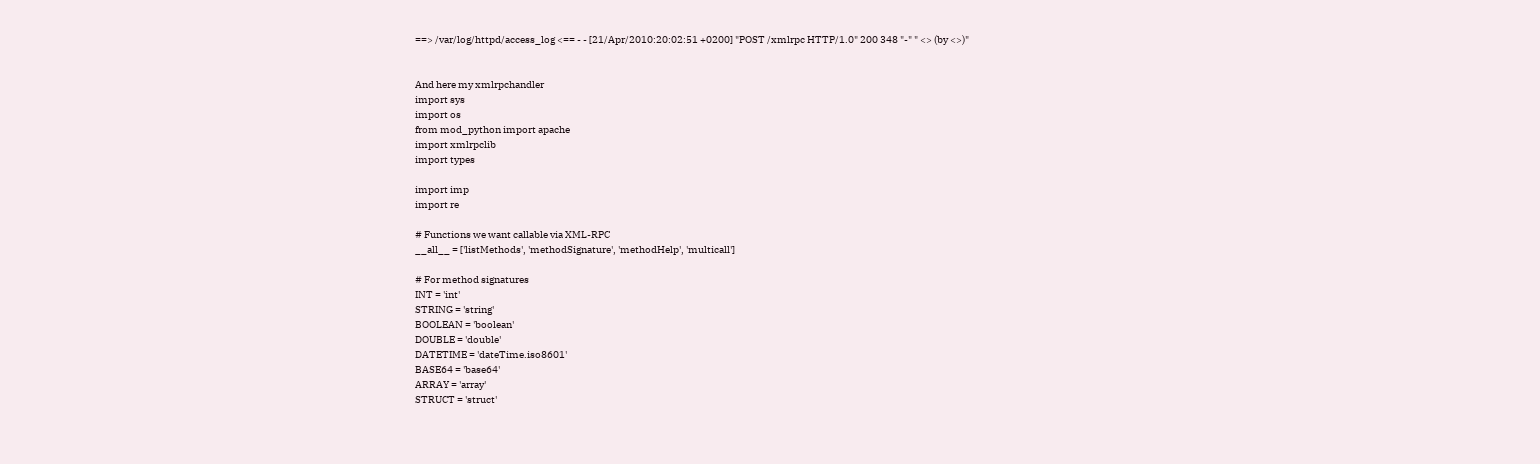==> /var/log/httpd/access_log <== - - [21/Apr/2010:20:02:51 +0200] "POST /xmlrpc HTTP/1.0" 200 348 "-" " <> (by <>)"


And here my xmlrpchandler
import sys
import os
from mod_python import apache
import xmlrpclib
import types

import imp
import re

# Functions we want callable via XML-RPC
__all__ = ['listMethods', 'methodSignature', 'methodHelp', 'multicall']

# For method signatures
INT = 'int'
STRING = 'string'
BOOLEAN = 'boolean'
DOUBLE = 'double'
DATETIME = 'dateTime.iso8601'
BASE64 = 'base64'
ARRAY = 'array'
STRUCT = 'struct'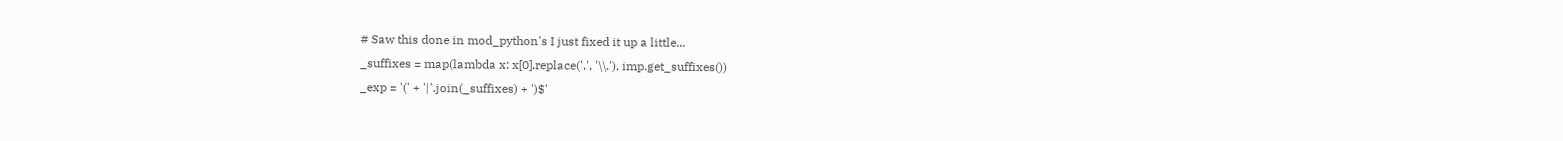# Saw this done in mod_python's I just fixed it up a little...
_suffixes = map(lambda x: x[0].replace('.', '\\.'), imp.get_suffixes())
_exp = '(' + '|'.join(_suffixes) + ')$'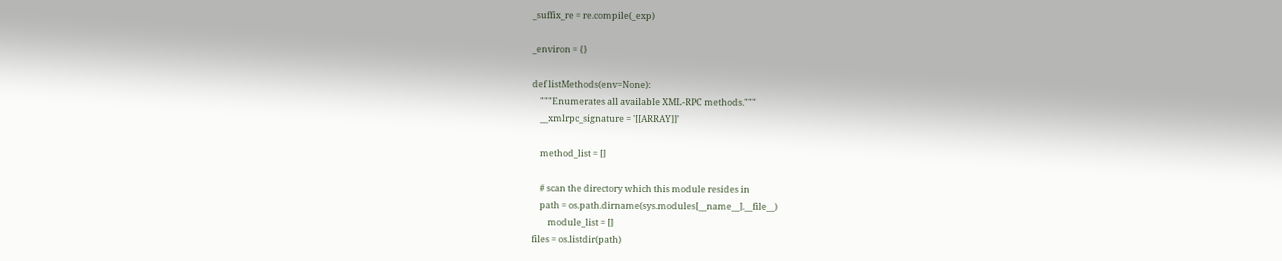_suffix_re = re.compile(_exp)

_environ = {}

def listMethods(env=None):
    """Enumerates all available XML-RPC methods."""
    __xmlrpc_signature = '[[ARRAY]]'

    method_list = []

    # scan the directory which this module resides in
    path = os.path.dirname(sys.modules[__name__].__file__)
        module_list = []
files = os.listdir(path)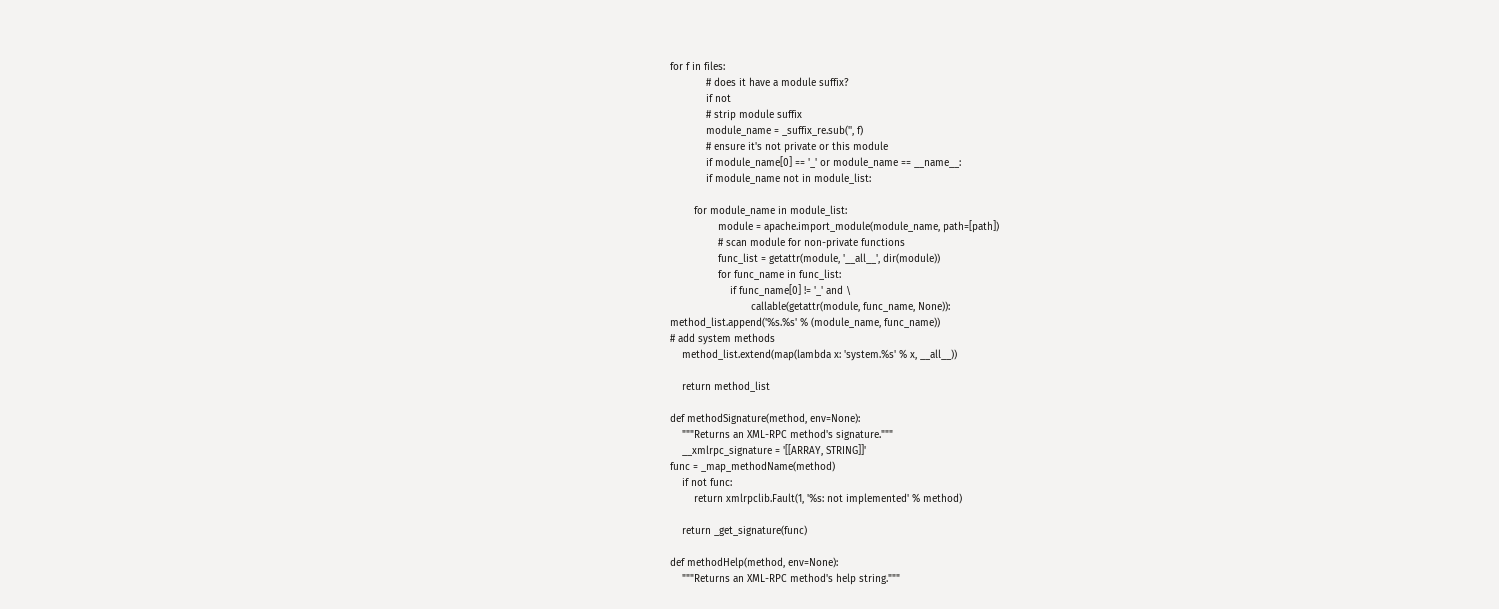for f in files:
            # does it have a module suffix?
            if not
            # strip module suffix
            module_name = _suffix_re.sub('', f)
            # ensure it's not private or this module
            if module_name[0] == '_' or module_name == __name__:
            if module_name not in module_list:

        for module_name in module_list:
                module = apache.import_module(module_name, path=[path])
                # scan module for non-private functions
                func_list = getattr(module, '__all__', dir(module))
                for func_name in func_list:
                    if func_name[0] != '_' and \
                           callable(getattr(module, func_name, None)):
method_list.append('%s.%s' % (module_name, func_name))
# add system methods
    method_list.extend(map(lambda x: 'system.%s' % x, __all__))

    return method_list

def methodSignature(method, env=None):
    """Returns an XML-RPC method's signature."""
    __xmlrpc_signature = '[[ARRAY, STRING]]'
func = _map_methodName(method)
    if not func:
        return xmlrpclib.Fault(1, '%s: not implemented' % method)

    return _get_signature(func)

def methodHelp(method, env=None):
    """Returns an XML-RPC method's help string."""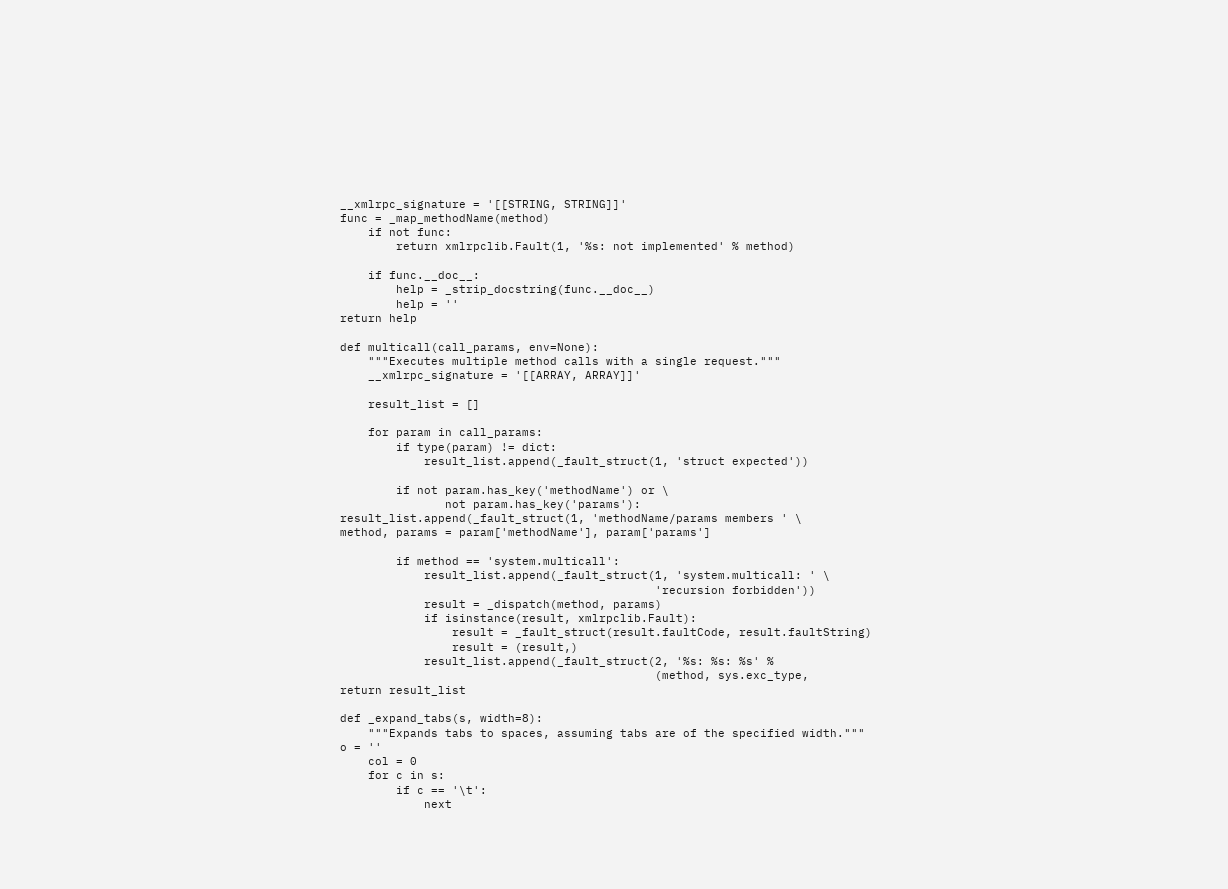__xmlrpc_signature = '[[STRING, STRING]]'
func = _map_methodName(method)
    if not func:
        return xmlrpclib.Fault(1, '%s: not implemented' % method)

    if func.__doc__:
        help = _strip_docstring(func.__doc__)
        help = ''
return help

def multicall(call_params, env=None):
    """Executes multiple method calls with a single request."""
    __xmlrpc_signature = '[[ARRAY, ARRAY]]'

    result_list = []

    for param in call_params:
        if type(param) != dict:
            result_list.append(_fault_struct(1, 'struct expected'))

        if not param.has_key('methodName') or \
               not param.has_key('params'):
result_list.append(_fault_struct(1, 'methodName/params members ' \
method, params = param['methodName'], param['params']

        if method == 'system.multicall':
            result_list.append(_fault_struct(1, 'system.multicall: ' \
                                             'recursion forbidden'))
            result = _dispatch(method, params)
            if isinstance(result, xmlrpclib.Fault):
                result = _fault_struct(result.faultCode, result.faultString)
                result = (result,)
            result_list.append(_fault_struct(2, '%s: %s: %s' %
                                             (method, sys.exc_type,
return result_list

def _expand_tabs(s, width=8):
    """Expands tabs to spaces, assuming tabs are of the specified width."""
o = ''
    col = 0
    for c in s:
        if c == '\t':
            next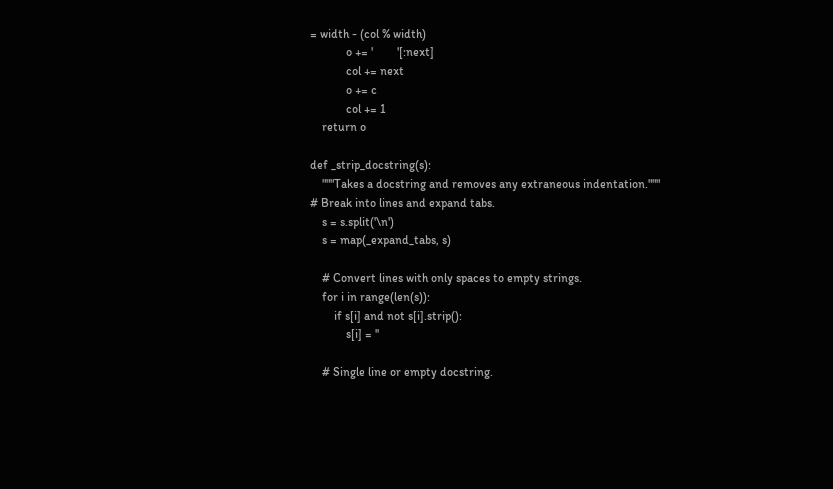= width - (col % width)
            o += '        '[:next]
            col += next
            o += c
            col += 1
    return o

def _strip_docstring(s):
    """Takes a docstring and removes any extraneous indentation."""
# Break into lines and expand tabs.
    s = s.split('\n')
    s = map(_expand_tabs, s)

    # Convert lines with only spaces to empty strings.
    for i in range(len(s)):
        if s[i] and not s[i].strip():
            s[i] = ''

    # Single line or empty docstring.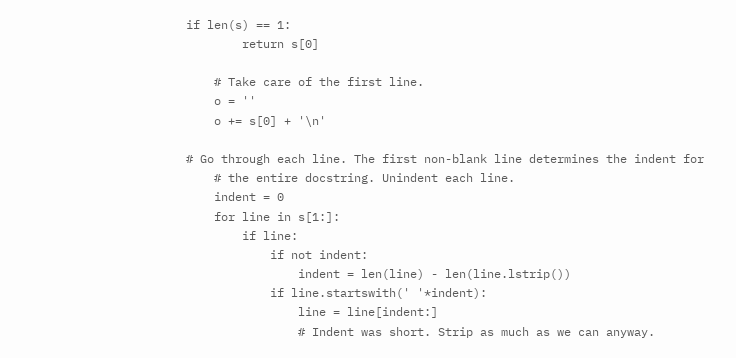if len(s) == 1:
        return s[0]

    # Take care of the first line.
    o = ''
    o += s[0] + '\n'

# Go through each line. The first non-blank line determines the indent for
    # the entire docstring. Unindent each line.
    indent = 0
    for line in s[1:]:
        if line:
            if not indent:
                indent = len(line) - len(line.lstrip())
            if line.startswith(' '*indent):
                line = line[indent:]
                # Indent was short. Strip as much as we can anyway.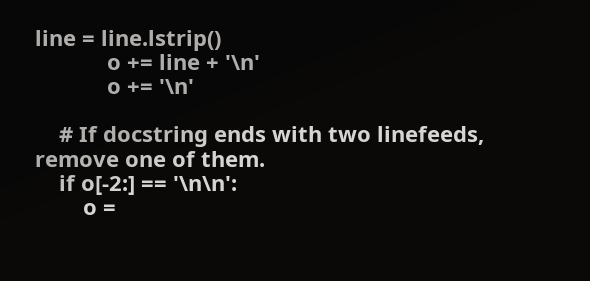line = line.lstrip()
            o += line + '\n'
            o += '\n'

    # If docstring ends with two linefeeds, remove one of them.
    if o[-2:] == '\n\n':
        o =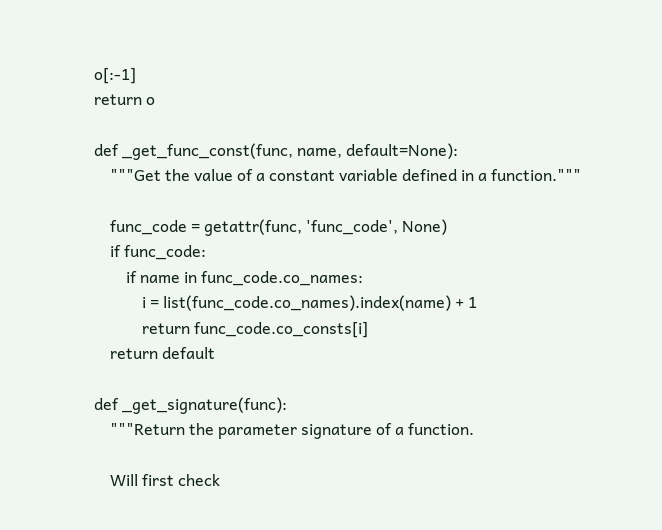o[:-1]
return o

def _get_func_const(func, name, default=None):
    """Get the value of a constant variable defined in a function."""

    func_code = getattr(func, 'func_code', None)
    if func_code:
        if name in func_code.co_names:
            i = list(func_code.co_names).index(name) + 1
            return func_code.co_consts[i]
    return default

def _get_signature(func):
    """Return the parameter signature of a function.

    Will first check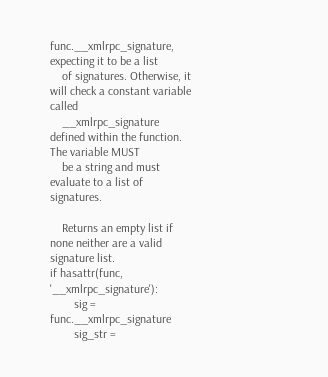func.__xmlrpc_signature, expecting it to be a list
    of signatures. Otherwise, it will check a constant variable called
    __xmlrpc_signature defined within the function. The variable MUST
    be a string and must evaluate to a list of signatures.

    Returns an empty list if none neither are a valid signature list.
if hasattr(func, '__xmlrpc_signature'):
        sig = func.__xmlrpc_signature
        sig_str =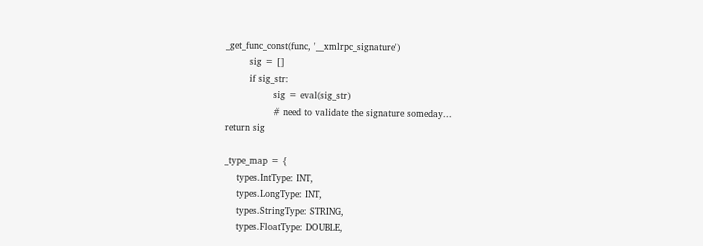_get_func_const(func, '__xmlrpc_signature')
        sig = []
        if sig_str:
                sig = eval(sig_str)
                # need to validate the signature someday...
return sig

_type_map = {
    types.IntType: INT,
    types.LongType: INT,
    types.StringType: STRING,
    types.FloatType: DOUBLE,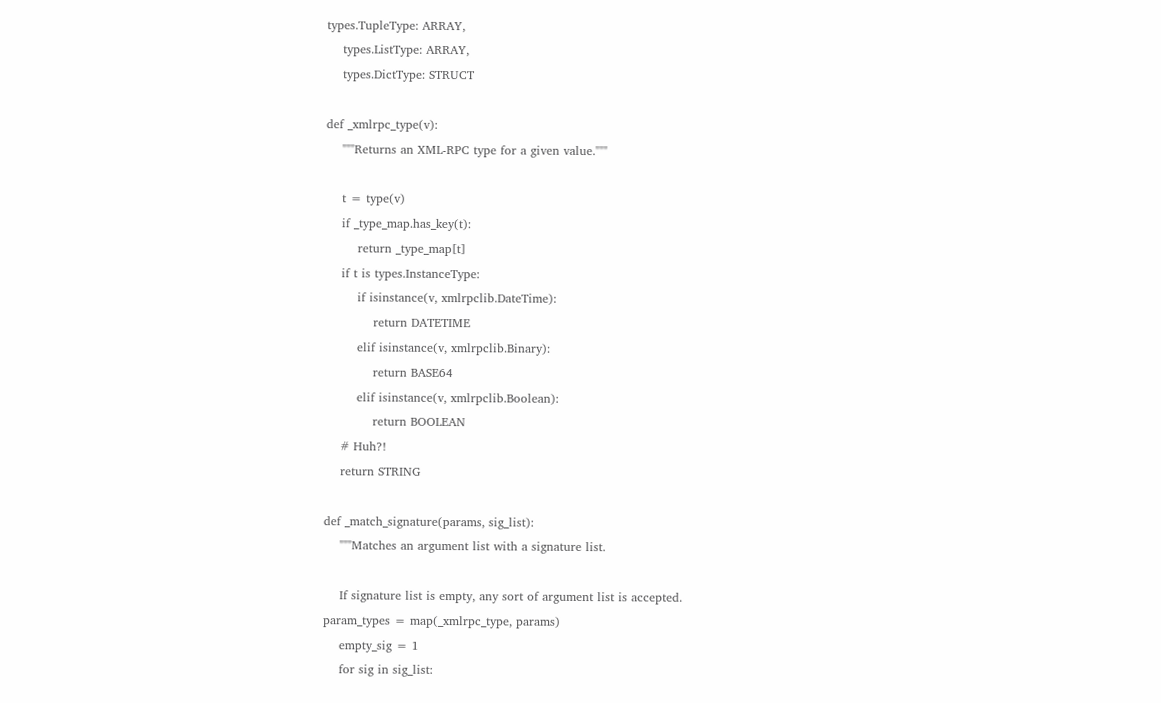types.TupleType: ARRAY,
    types.ListType: ARRAY,
    types.DictType: STRUCT

def _xmlrpc_type(v):
    """Returns an XML-RPC type for a given value."""

    t = type(v)
    if _type_map.has_key(t):
        return _type_map[t]
    if t is types.InstanceType:
        if isinstance(v, xmlrpclib.DateTime):
            return DATETIME
        elif isinstance(v, xmlrpclib.Binary):
            return BASE64
        elif isinstance(v, xmlrpclib.Boolean):
            return BOOLEAN
    # Huh?!
    return STRING

def _match_signature(params, sig_list):
    """Matches an argument list with a signature list.

    If signature list is empty, any sort of argument list is accepted.
param_types = map(_xmlrpc_type, params)
    empty_sig = 1
    for sig in sig_list: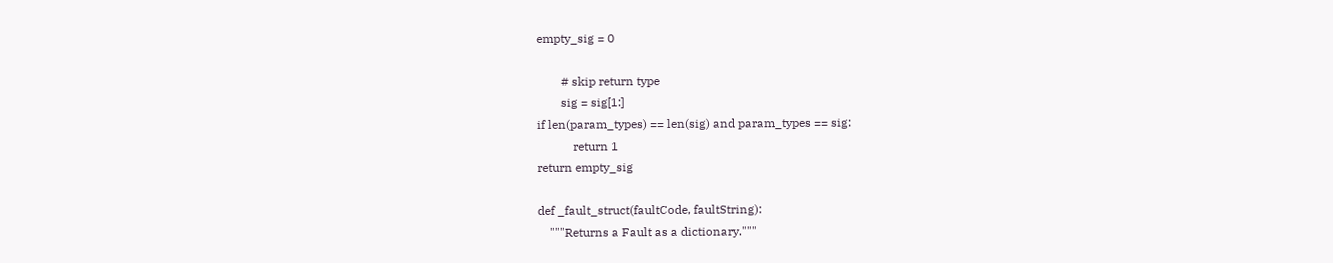empty_sig = 0

        # skip return type
        sig = sig[1:]
if len(param_types) == len(sig) and param_types == sig:
            return 1
return empty_sig

def _fault_struct(faultCode, faultString):
    """Returns a Fault as a dictionary."""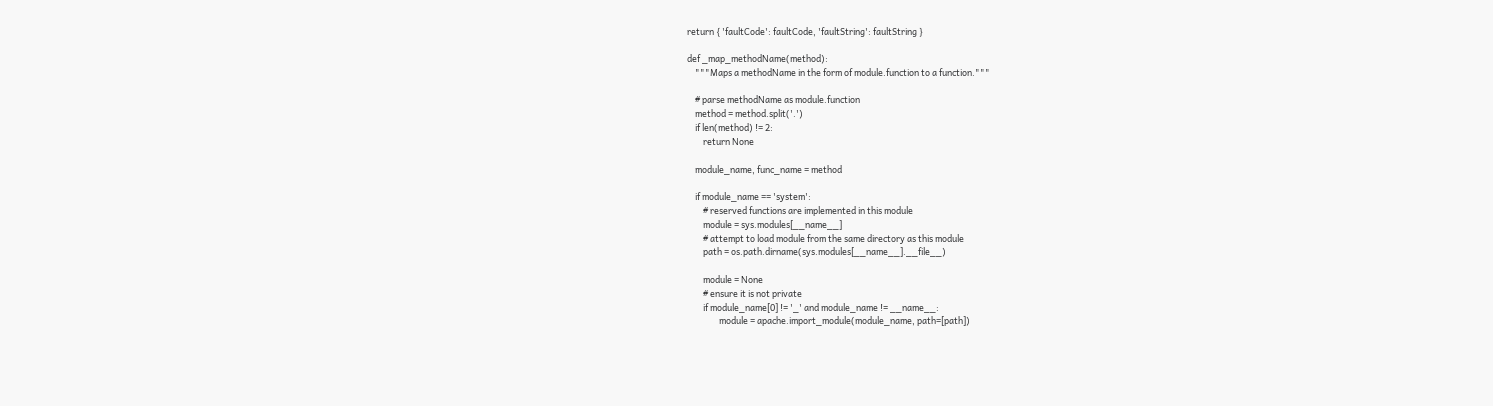return { 'faultCode': faultCode, 'faultString': faultString }

def _map_methodName(method):
    """Maps a methodName in the form of module.function to a function."""

    # parse methodName as module.function
    method = method.split('.')
    if len(method) != 2:
        return None

    module_name, func_name = method

    if module_name == 'system':
        # reserved functions are implemented in this module
        module = sys.modules[__name__]
        # attempt to load module from the same directory as this module
        path = os.path.dirname(sys.modules[__name__].__file__)

        module = None
        # ensure it is not private
        if module_name[0] != '_' and module_name != __name__:
                module = apache.import_module(module_name, path=[path])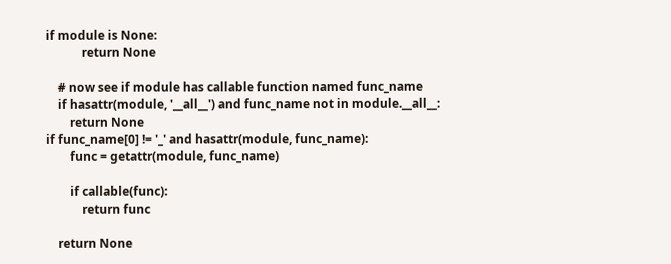if module is None:
            return None

    # now see if module has callable function named func_name
    if hasattr(module, '__all__') and func_name not in module.__all__:
        return None
if func_name[0] != '_' and hasattr(module, func_name):
        func = getattr(module, func_name)

        if callable(func):
            return func

    return None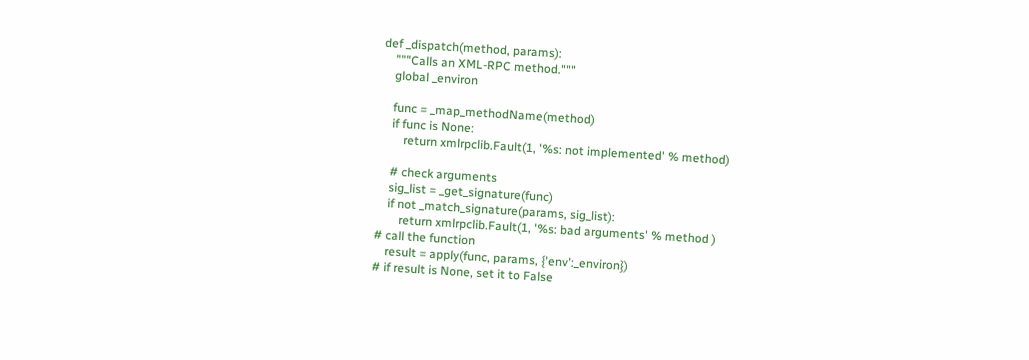def _dispatch(method, params):
    """Calls an XML-RPC method."""
    global _environ

    func = _map_methodName(method)
    if func is None:
        return xmlrpclib.Fault(1, '%s: not implemented' % method)

    # check arguments
    sig_list = _get_signature(func)
    if not _match_signature(params, sig_list):
        return xmlrpclib.Fault(1, '%s: bad arguments' % method )
# call the function
    result = apply(func, params, {'env':_environ})
# if result is None, set it to False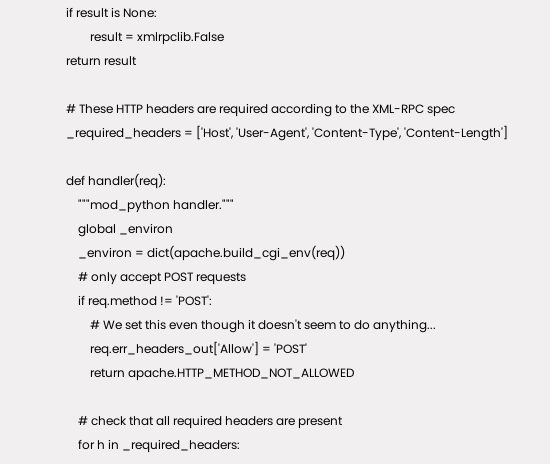if result is None:
        result = xmlrpclib.False
return result

# These HTTP headers are required according to the XML-RPC spec
_required_headers = ['Host', 'User-Agent', 'Content-Type', 'Content-Length']

def handler(req):
    """mod_python handler."""
    global _environ
    _environ = dict(apache.build_cgi_env(req))
    # only accept POST requests
    if req.method != 'POST':
        # We set this even though it doesn't seem to do anything...
        req.err_headers_out['Allow'] = 'POST'
        return apache.HTTP_METHOD_NOT_ALLOWED

    # check that all required headers are present
    for h in _required_headers: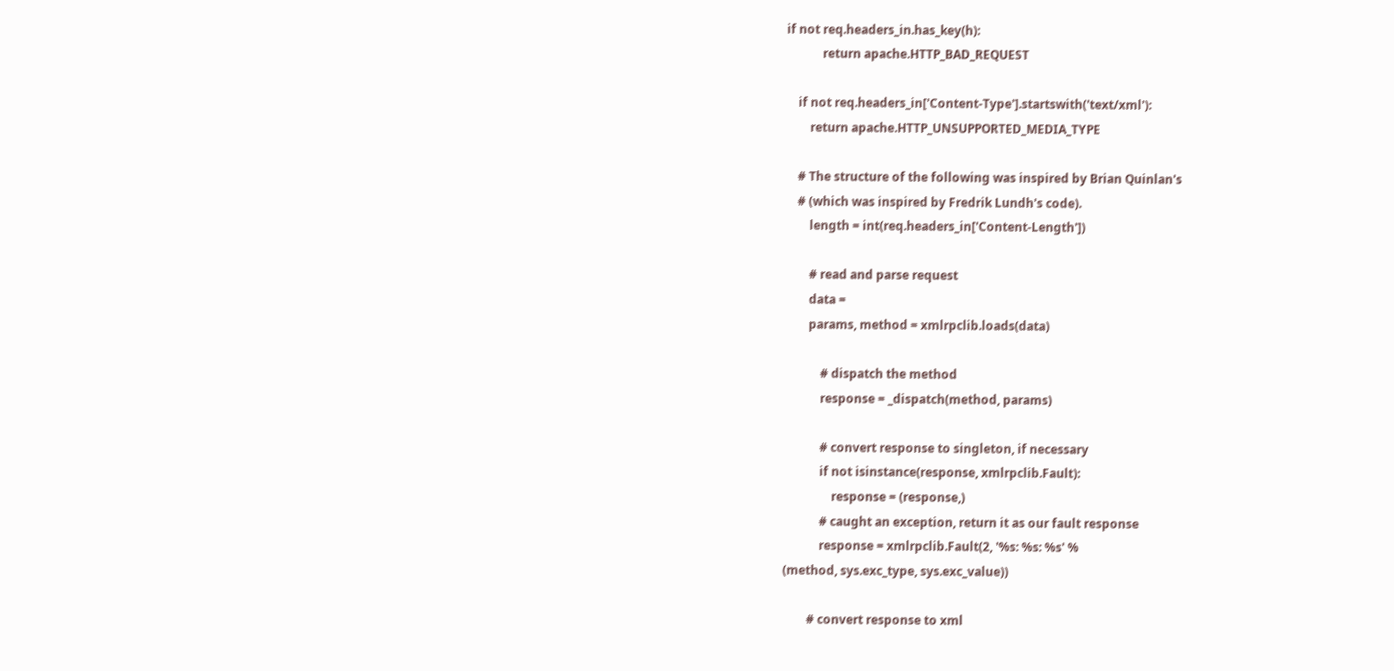if not req.headers_in.has_key(h):
            return apache.HTTP_BAD_REQUEST

    if not req.headers_in['Content-Type'].startswith('text/xml'):
        return apache.HTTP_UNSUPPORTED_MEDIA_TYPE

    # The structure of the following was inspired by Brian Quinlan's
    # (which was inspired by Fredrik Lundh's code).
        length = int(req.headers_in['Content-Length'])

        # read and parse request
        data =
        params, method = xmlrpclib.loads(data)

            # dispatch the method
            response = _dispatch(method, params)

            # convert response to singleton, if necessary
            if not isinstance(response, xmlrpclib.Fault):
                response = (response,)
            # caught an exception, return it as our fault response
            response = xmlrpclib.Fault(2, '%s: %s: %s' %
(method, sys.exc_type, sys.exc_value))

        # convert response to xml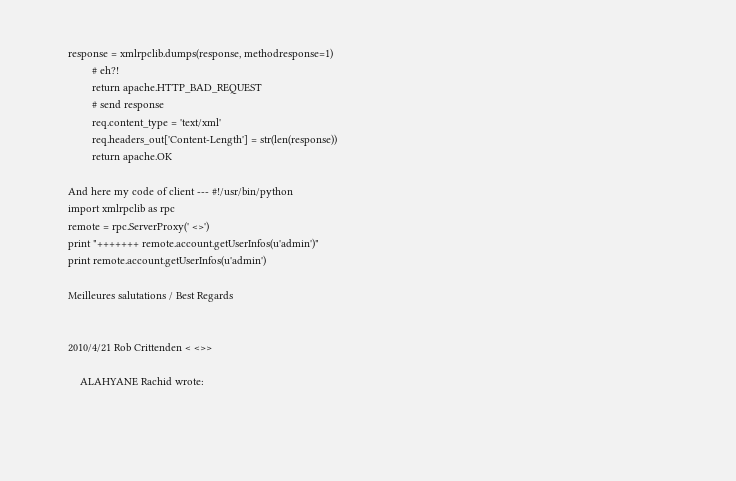response = xmlrpclib.dumps(response, methodresponse=1)
        # eh?!
        return apache.HTTP_BAD_REQUEST
        # send response
        req.content_type = 'text/xml'
        req.headers_out['Content-Length'] = str(len(response))
        return apache.OK

And here my code of client --- #!/usr/bin/python
import xmlrpclib as rpc
remote = rpc.ServerProxy(' <>')
print "+++++++ remote.account.getUserInfos(u'admin')"
print remote.account.getUserInfos(u'admin')

Meilleures salutations / Best Regards


2010/4/21 Rob Crittenden < <>>

    ALAHYANE Rachid wrote: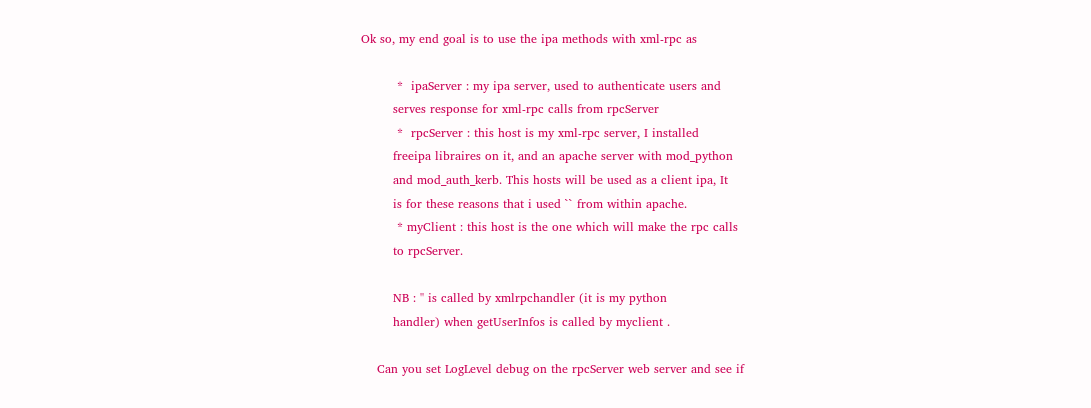Ok so, my end goal is to use the ipa methods with xml-rpc as

         *  ipaServer : my ipa server, used to authenticate users and
        serves response for xml-rpc calls from rpcServer
         *  rpcServer : this host is my xml-rpc server, I installed
        freeipa libraires on it, and an apache server with mod_python
        and mod_auth_kerb. This hosts will be used as a client ipa, It
        is for these reasons that i used `` from within apache.
         * myClient : this host is the one which will make the rpc calls
        to rpcServer.

        NB : '' is called by xmlrpchandler (it is my python
        handler) when getUserInfos is called by myclient .

    Can you set LogLevel debug on the rpcServer web server and see if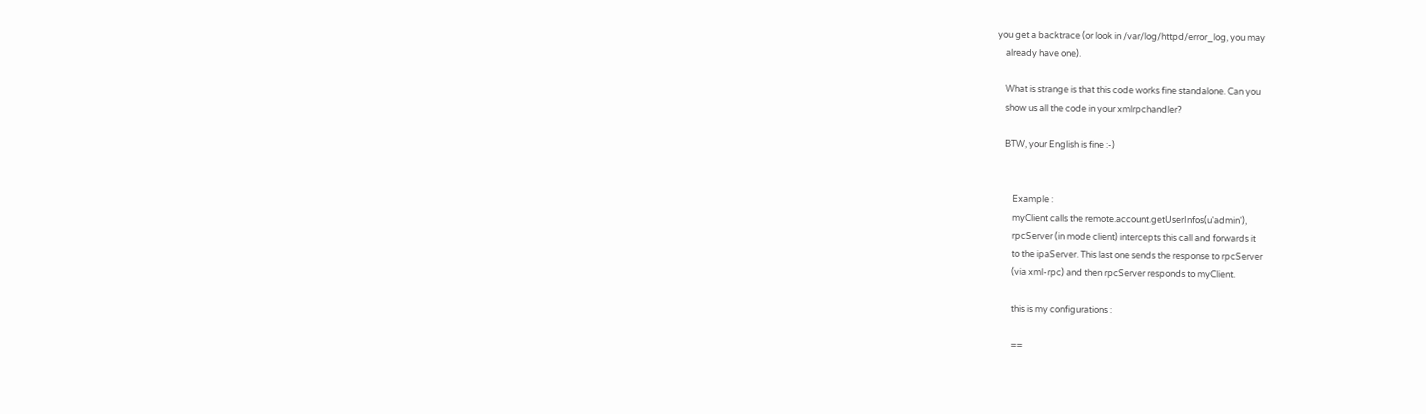you get a backtrace (or look in /var/log/httpd/error_log, you may
    already have one).

    What is strange is that this code works fine standalone. Can you
    show us all the code in your xmlrpchandler?

    BTW, your English is fine :-)


        Example :
        myClient calls the remote.account.getUserInfos(u'admin'),
        rpcServer (in mode client) intercepts this call and forwards it
        to the ipaServer. This last one sends the response to rpcServer
        (via xml-rpc) and then rpcServer responds to myClient.

        this is my configurations :

        ==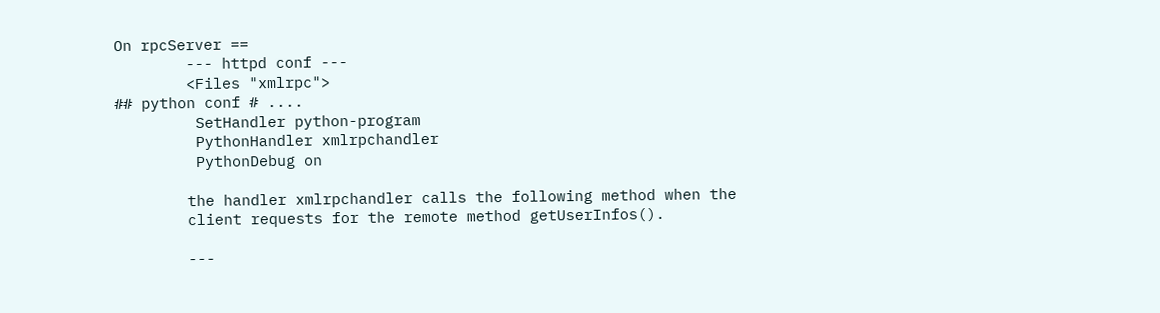On rpcServer ==
        --- httpd conf ---
        <Files "xmlrpc">
## python conf # ....
         SetHandler python-program
         PythonHandler xmlrpchandler
         PythonDebug on

        the handler xmlrpchandler calls the following method when the
        client requests for the remote method getUserInfos().

        ---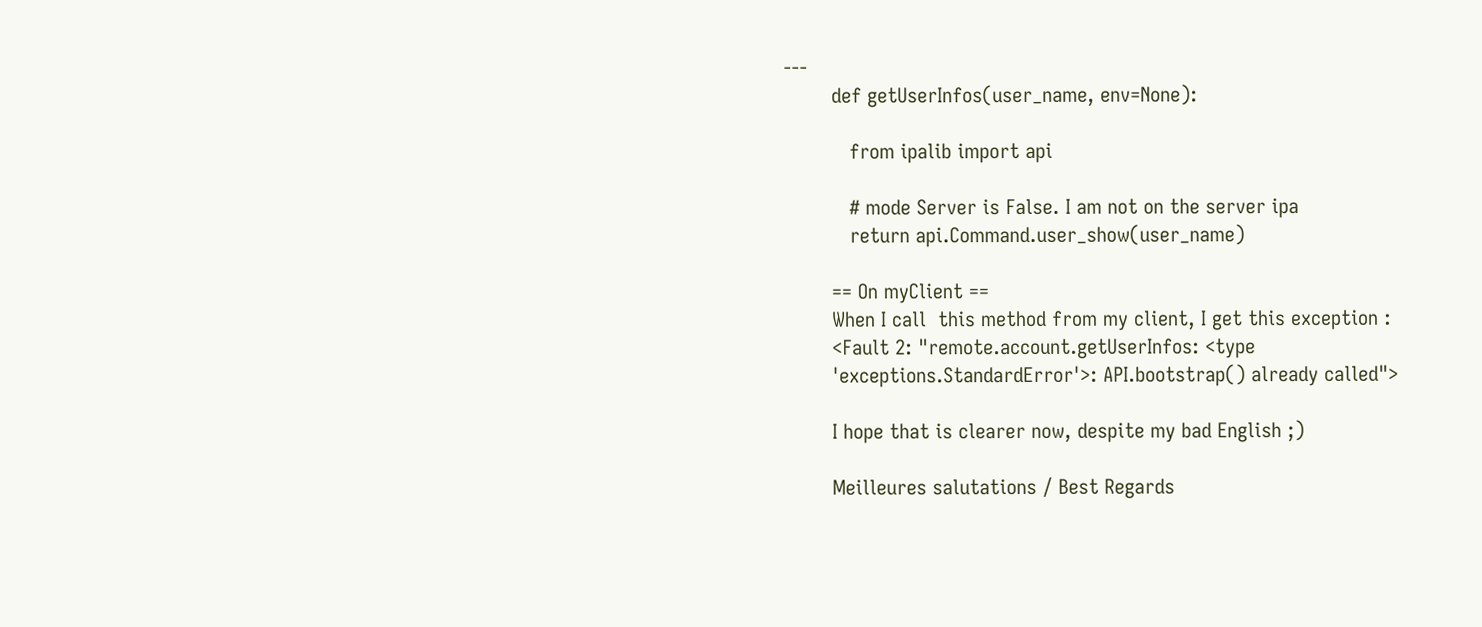---
        def getUserInfos(user_name, env=None):

           from ipalib import api

           # mode Server is False. I am not on the server ipa
           return api.Command.user_show(user_name)

        == On myClient ==
        When I call  this method from my client, I get this exception :
        <Fault 2: "remote.account.getUserInfos: <type
        'exceptions.StandardError'>: API.bootstrap() already called">

        I hope that is clearer now, despite my bad English ;)

        Meilleures salutations / Best Regards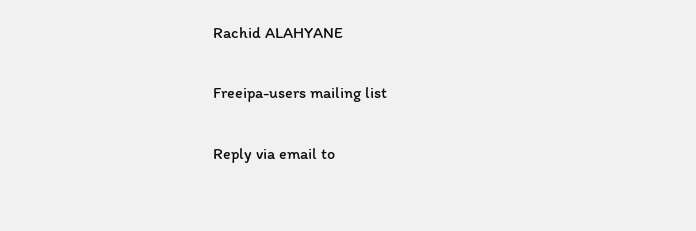Rachid ALAHYANE

Freeipa-users mailing list

Reply via email to